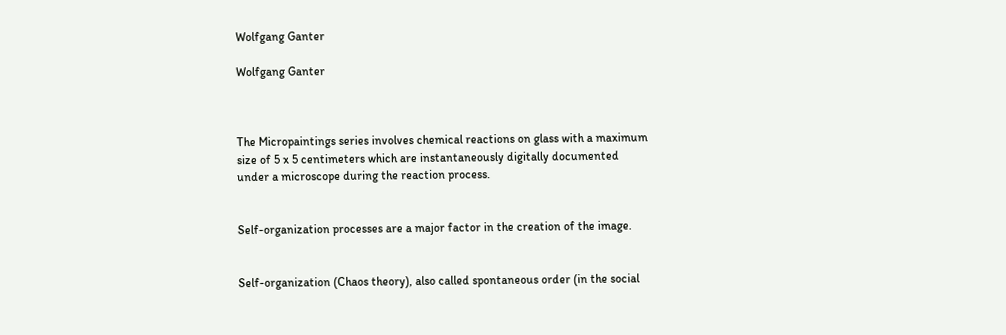Wolfgang Ganter

Wolfgang Ganter



The Micropaintings series involves chemical reactions on glass with a maximum size of 5 x 5 centimeters which are instantaneously digitally documented under a microscope during the reaction process.


Self-organization processes are a major factor in the creation of the image.


Self-organization (Chaos theory), also called spontaneous order (in the social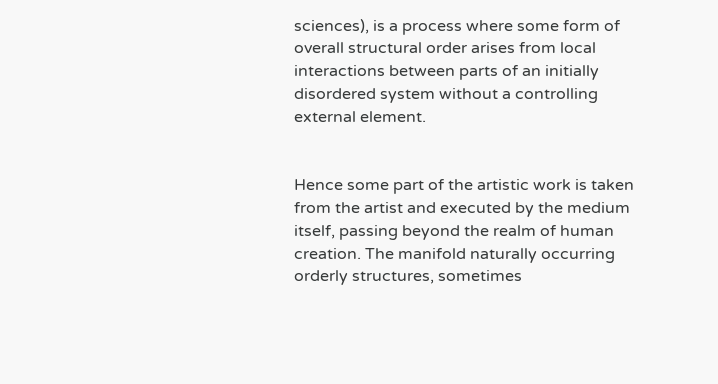sciences), is a process where some form of overall structural order arises from local interactions between parts of an initially disordered system without a controlling external element.


Hence some part of the artistic work is taken from the artist and executed by the medium itself, passing beyond the realm of human creation. The manifold naturally occurring orderly structures, sometimes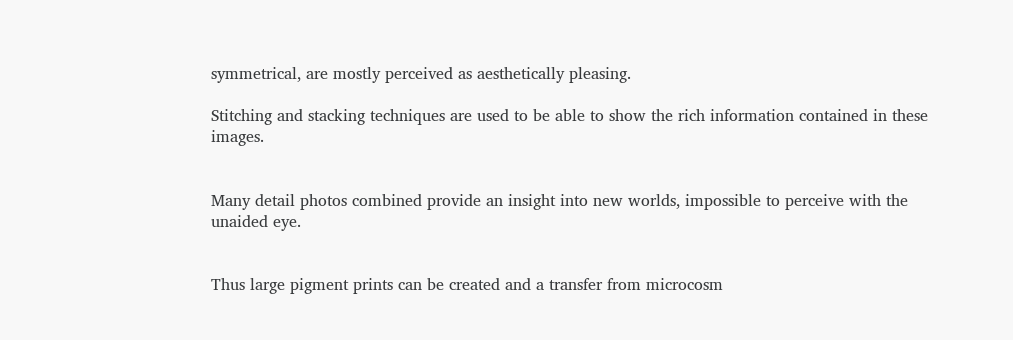symmetrical, are mostly perceived as aesthetically pleasing.

Stitching and stacking techniques are used to be able to show the rich information contained in these images.


Many detail photos combined provide an insight into new worlds, impossible to perceive with the unaided eye.


Thus large pigment prints can be created and a transfer from microcosm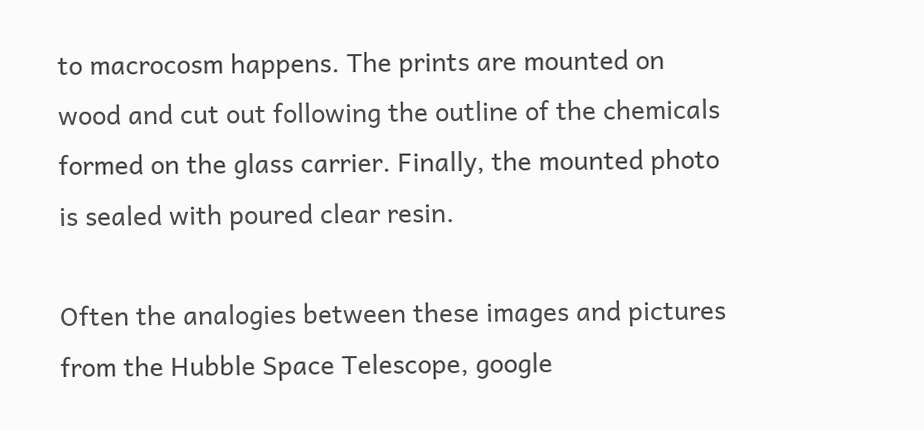to macrocosm happens. The prints are mounted on wood and cut out following the outline of the chemicals formed on the glass carrier. Finally, the mounted photo is sealed with poured clear resin.

Often the analogies between these images and pictures from the Hubble Space Telescope, google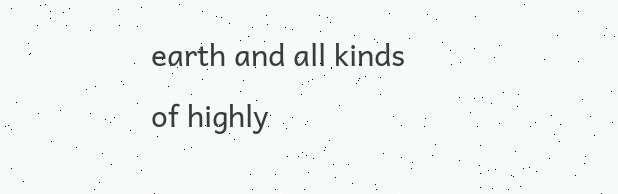earth and all kinds of highly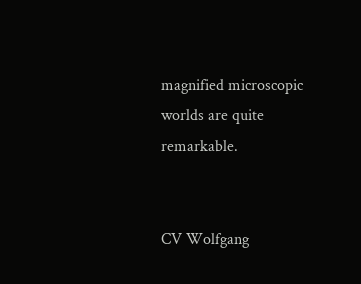magnified microscopic worlds are quite remarkable.


CV Wolfgang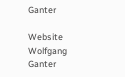Ganter

Website Wolfgang Ganter